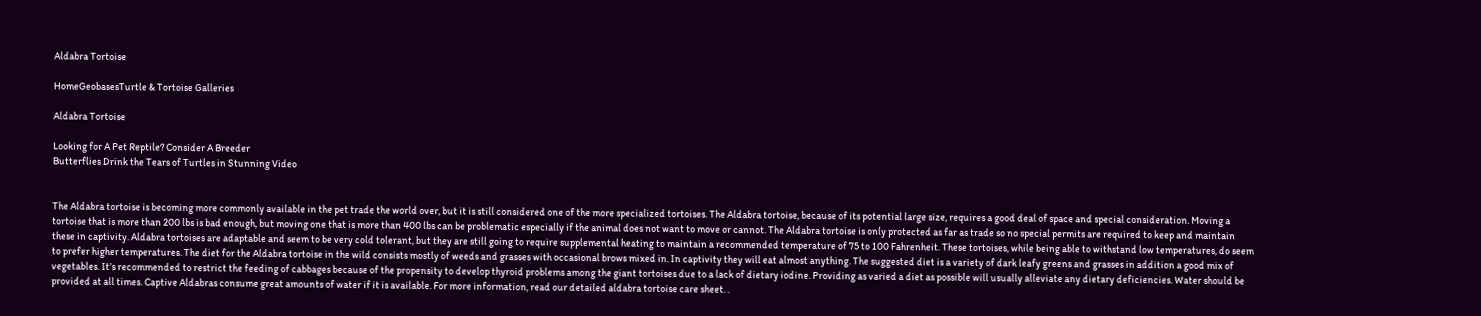Aldabra Tortoise

HomeGeobasesTurtle & Tortoise Galleries

Aldabra Tortoise

Looking for A Pet Reptile? Consider A Breeder
Butterflies Drink the Tears of Turtles in Stunning Video


The Aldabra tortoise is becoming more commonly available in the pet trade the world over, but it is still considered one of the more specialized tortoises. The Aldabra tortoise, because of its potential large size, requires a good deal of space and special consideration. Moving a tortoise that is more than 200 lbs is bad enough, but moving one that is more than 400 lbs can be problematic especially if the animal does not want to move or cannot. The Aldabra tortoise is only protected as far as trade so no special permits are required to keep and maintain these in captivity. Aldabra tortoises are adaptable and seem to be very cold tolerant, but they are still going to require supplemental heating to maintain a recommended temperature of 75 to 100 Fahrenheit. These tortoises, while being able to withstand low temperatures, do seem to prefer higher temperatures. The diet for the Aldabra tortoise in the wild consists mostly of weeds and grasses with occasional brows mixed in. In captivity they will eat almost anything. The suggested diet is a variety of dark leafy greens and grasses in addition a good mix of vegetables. It’s recommended to restrict the feeding of cabbages because of the propensity to develop thyroid problems among the giant tortoises due to a lack of dietary iodine. Providing as varied a diet as possible will usually alleviate any dietary deficiencies. Water should be provided at all times. Captive Aldabras consume great amounts of water if it is available. For more information, read our detailed aldabra tortoise care sheet. .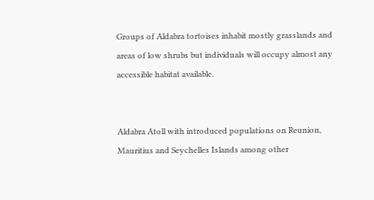Groups of Aldabra tortoises inhabit mostly grasslands and areas of low shrubs but individuals will occupy almost any accessible habitat available.


Aldabra Atoll with introduced populations on Reunion, Mauritius and Seychelles Islands among other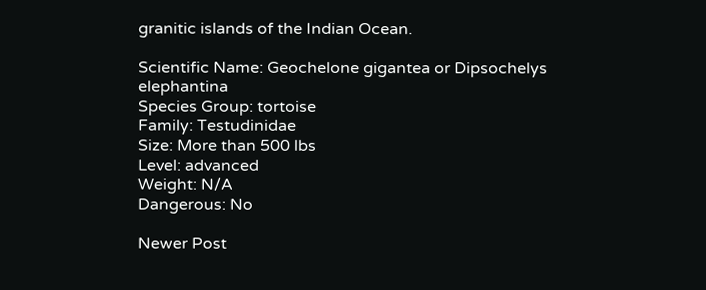granitic islands of the Indian Ocean.

Scientific Name: Geochelone gigantea or Dipsochelys elephantina
Species Group: tortoise
Family: Testudinidae
Size: More than 500 lbs
Level: advanced
Weight: N/A
Dangerous: No

Newer Post